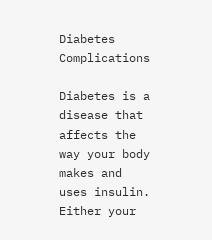Diabetes Complications

Diabetes is a disease that affects the way your body makes and uses insulin. Either your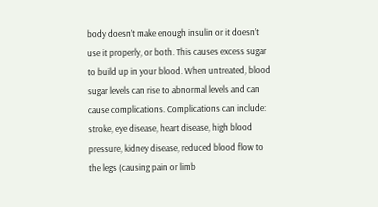body doesn’t make enough insulin or it doesn’t use it properly, or both. This causes excess sugar to build up in your blood. When untreated, blood sugar levels can rise to abnormal levels and can cause complications. Complications can include: stroke, eye disease, heart disease, high blood pressure, kidney disease, reduced blood flow to the legs (causing pain or limb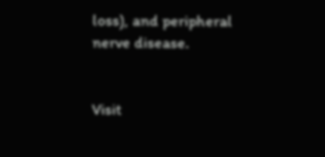loss), and peripheral nerve disease.


Visit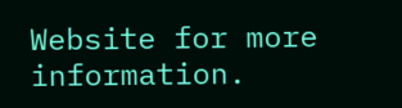Website for more information.